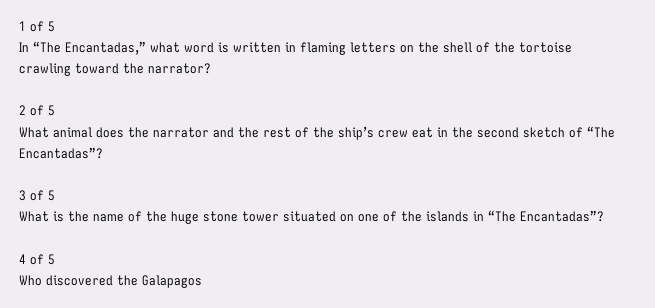1 of 5
In “The Encantadas,” what word is written in flaming letters on the shell of the tortoise crawling toward the narrator?

2 of 5
What animal does the narrator and the rest of the ship’s crew eat in the second sketch of “The Encantadas”?

3 of 5
What is the name of the huge stone tower situated on one of the islands in “The Encantadas”?

4 of 5
Who discovered the Galapagos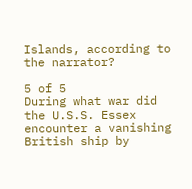Islands, according to the narrator?

5 of 5
During what war did the U.S.S. Essex encounter a vanishing British ship by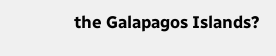the Galapagos Islands?